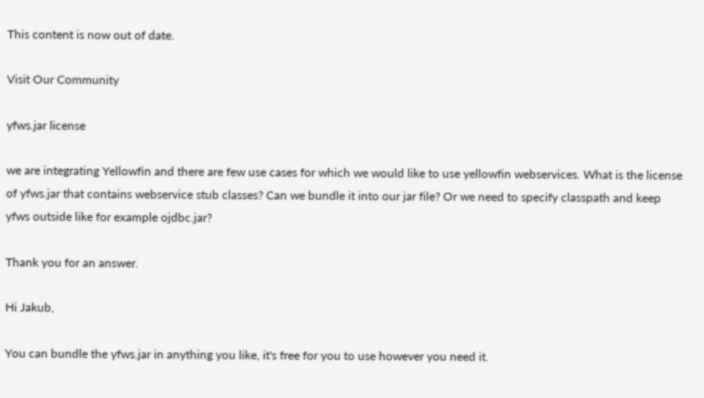This content is now out of date.

Visit Our Community

yfws.jar license

we are integrating Yellowfin and there are few use cases for which we would like to use yellowfin webservices. What is the license of yfws.jar that contains webservice stub classes? Can we bundle it into our jar file? Or we need to specify classpath and keep yfws outside like for example ojdbc.jar?

Thank you for an answer.

Hi Jakub,

You can bundle the yfws.jar in anything you like, it's free for you to use however you need it.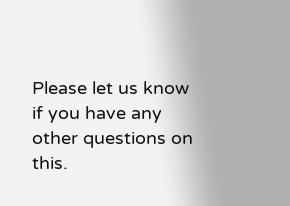Please let us know if you have any other questions on this.